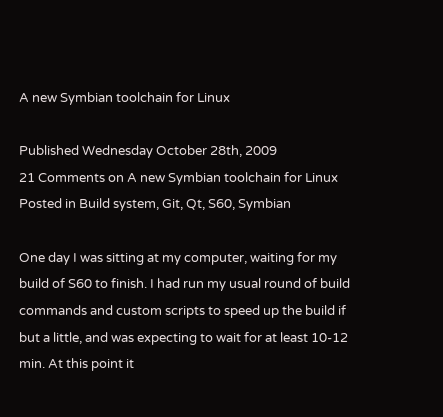A new Symbian toolchain for Linux

Published Wednesday October 28th, 2009
21 Comments on A new Symbian toolchain for Linux
Posted in Build system, Git, Qt, S60, Symbian

One day I was sitting at my computer, waiting for my build of S60 to finish. I had run my usual round of build commands and custom scripts to speed up the build if but a little, and was expecting to wait for at least 10-12 min. At this point it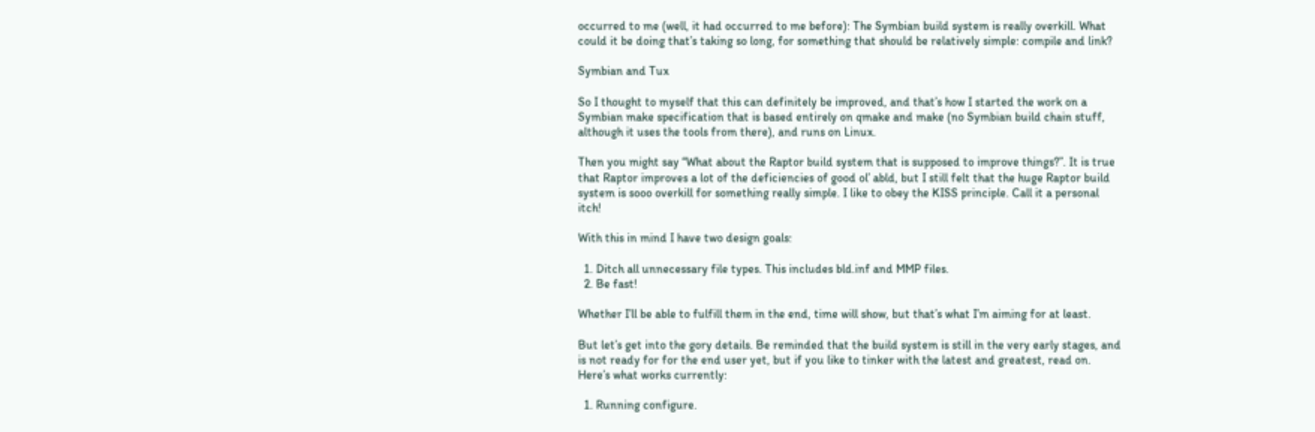occurred to me (well, it had occurred to me before): The Symbian build system is really overkill. What could it be doing that’s taking so long, for something that should be relatively simple: compile and link?

Symbian and Tux

So I thought to myself that this can definitely be improved, and that’s how I started the work on a Symbian make specification that is based entirely on qmake and make (no Symbian build chain stuff, although it uses the tools from there), and runs on Linux.

Then you might say “What about the Raptor build system that is supposed to improve things?”. It is true that Raptor improves a lot of the deficiencies of good ol’ abld, but I still felt that the huge Raptor build system is sooo overkill for something really simple. I like to obey the KISS principle. Call it a personal itch!

With this in mind I have two design goals:

  1. Ditch all unnecessary file types. This includes bld.inf and MMP files.
  2. Be fast!

Whether I’ll be able to fulfill them in the end, time will show, but that’s what I’m aiming for at least.

But let’s get into the gory details. Be reminded that the build system is still in the very early stages, and is not ready for for the end user yet, but if you like to tinker with the latest and greatest, read on. Here’s what works currently:

  1. Running configure.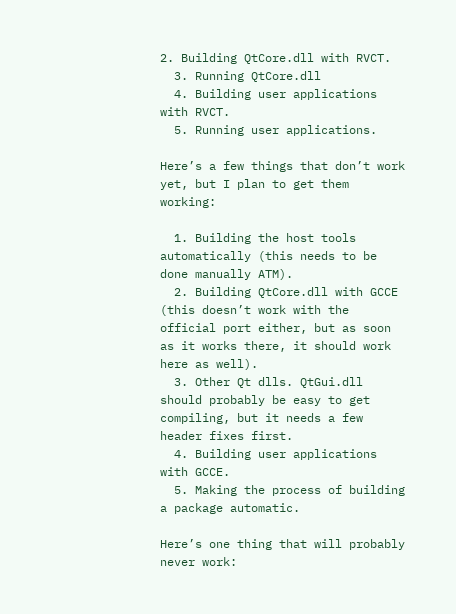2. Building QtCore.dll with RVCT.
  3. Running QtCore.dll
  4. Building user applications with RVCT.
  5. Running user applications.

Here’s a few things that don’t work yet, but I plan to get them working:

  1. Building the host tools automatically (this needs to be done manually ATM).
  2. Building QtCore.dll with GCCE (this doesn’t work with the official port either, but as soon as it works there, it should work here as well).
  3. Other Qt dlls. QtGui.dll should probably be easy to get compiling, but it needs a few header fixes first.
  4. Building user applications with GCCE.
  5. Making the process of building a package automatic.

Here’s one thing that will probably never work: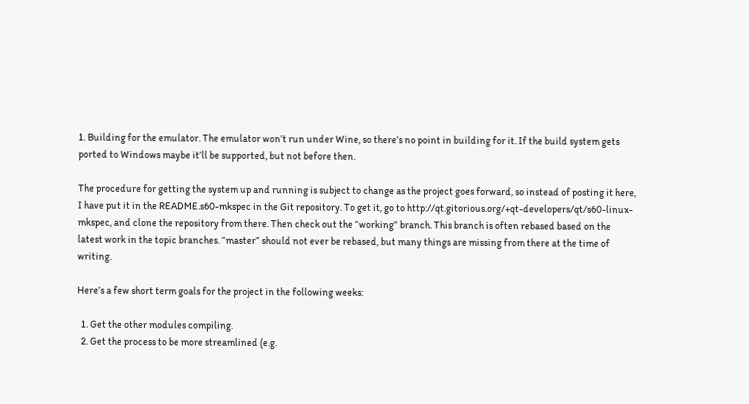1. Building for the emulator. The emulator won’t run under Wine, so there’s no point in building for it. If the build system gets ported to Windows maybe it’ll be supported, but not before then.

The procedure for getting the system up and running is subject to change as the project goes forward, so instead of posting it here, I have put it in the README.s60-mkspec in the Git repository. To get it, go to http://qt.gitorious.org/+qt-developers/qt/s60-linux-mkspec, and clone the repository from there. Then check out the “working” branch. This branch is often rebased based on the latest work in the topic branches. “master” should not ever be rebased, but many things are missing from there at the time of writing.

Here’s a few short term goals for the project in the following weeks:

  1. Get the other modules compiling.
  2. Get the process to be more streamlined (e.g.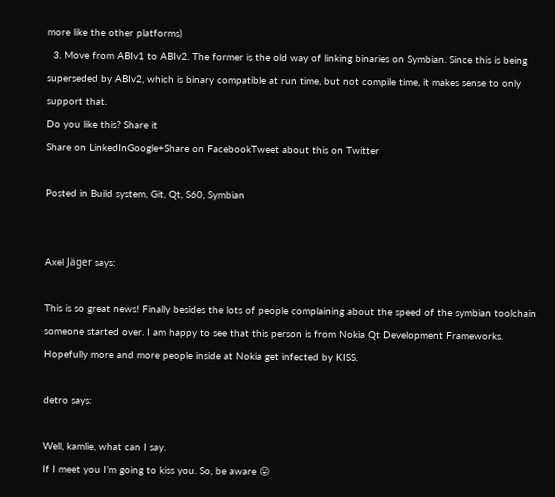more like the other platforms)
  3. Move from ABIv1 to ABIv2. The former is the old way of linking binaries on Symbian. Since this is being superseded by ABIv2, which is binary compatible at run time, but not compile time, it makes sense to only support that.
Do you like this? Share it
Share on LinkedInGoogle+Share on FacebookTweet about this on Twitter

Posted in Build system, Git, Qt, S60, Symbian


Axel Jäger says:

This is so great news! Finally besides the lots of people complaining about the speed of the symbian toolchain someone started over. I am happy to see that this person is from Nokia Qt Development Frameworks. Hopefully more and more people inside at Nokia get infected by KISS.

detro says:

Well, kamlie, what can I say.
If I meet you I’m going to kiss you. So, be aware 😛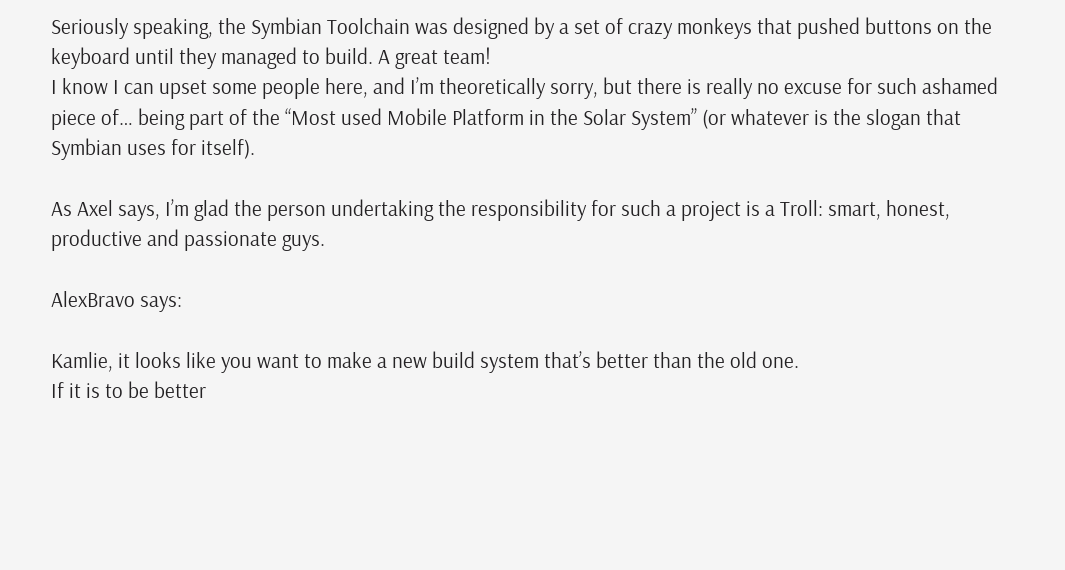Seriously speaking, the Symbian Toolchain was designed by a set of crazy monkeys that pushed buttons on the keyboard until they managed to build. A great team!
I know I can upset some people here, and I’m theoretically sorry, but there is really no excuse for such ashamed piece of… being part of the “Most used Mobile Platform in the Solar System” (or whatever is the slogan that Symbian uses for itself).

As Axel says, I’m glad the person undertaking the responsibility for such a project is a Troll: smart, honest, productive and passionate guys.

AlexBravo says:

Kamlie, it looks like you want to make a new build system that’s better than the old one.
If it is to be better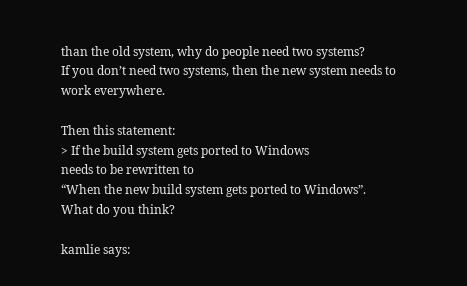than the old system, why do people need two systems?
If you don’t need two systems, then the new system needs to work everywhere.

Then this statement:
> If the build system gets ported to Windows
needs to be rewritten to
“When the new build system gets ported to Windows”.
What do you think?

kamlie says: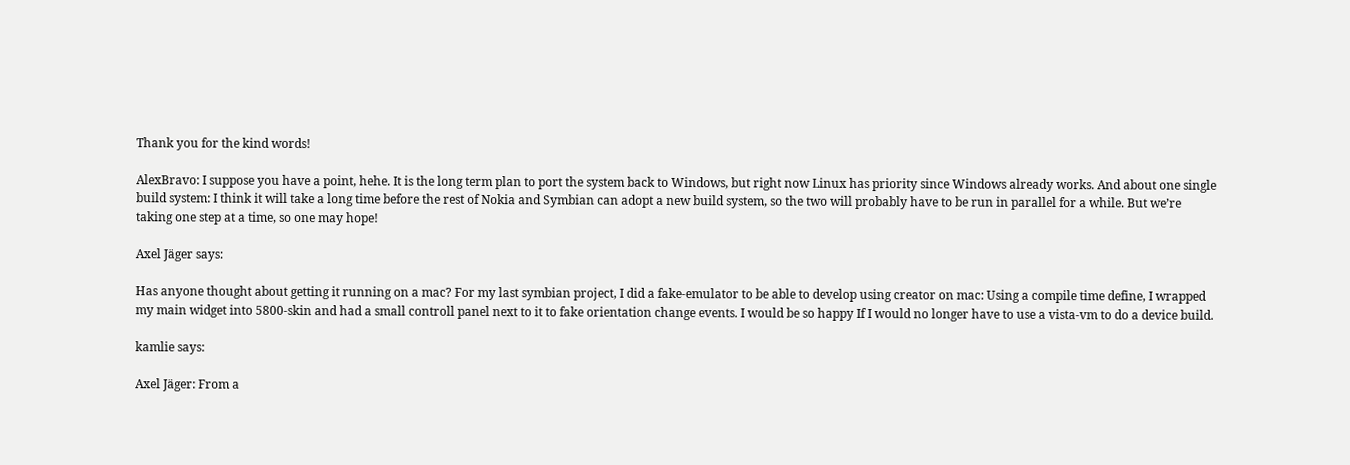Thank you for the kind words!

AlexBravo: I suppose you have a point, hehe. It is the long term plan to port the system back to Windows, but right now Linux has priority since Windows already works. And about one single build system: I think it will take a long time before the rest of Nokia and Symbian can adopt a new build system, so the two will probably have to be run in parallel for a while. But we’re taking one step at a time, so one may hope!

Axel Jäger says:

Has anyone thought about getting it running on a mac? For my last symbian project, I did a fake-emulator to be able to develop using creator on mac: Using a compile time define, I wrapped my main widget into 5800-skin and had a small controll panel next to it to fake orientation change events. I would be so happy If I would no longer have to use a vista-vm to do a device build.

kamlie says:

Axel Jäger: From a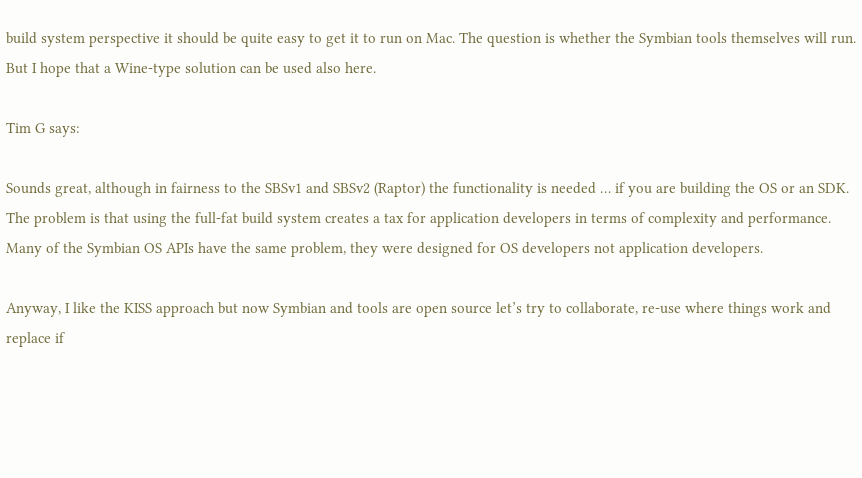build system perspective it should be quite easy to get it to run on Mac. The question is whether the Symbian tools themselves will run. But I hope that a Wine-type solution can be used also here.

Tim G says:

Sounds great, although in fairness to the SBSv1 and SBSv2 (Raptor) the functionality is needed … if you are building the OS or an SDK. The problem is that using the full-fat build system creates a tax for application developers in terms of complexity and performance. Many of the Symbian OS APIs have the same problem, they were designed for OS developers not application developers.

Anyway, I like the KISS approach but now Symbian and tools are open source let’s try to collaborate, re-use where things work and replace if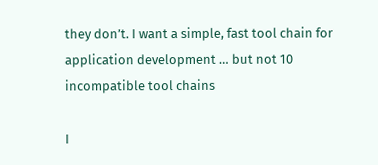they don’t. I want a simple, fast tool chain for application development … but not 10 incompatible tool chains

I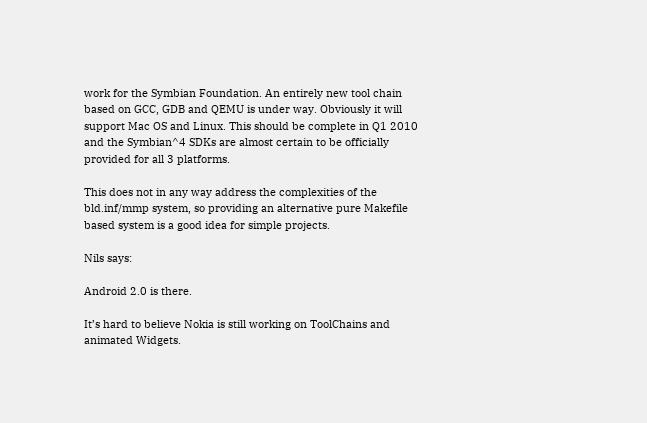work for the Symbian Foundation. An entirely new tool chain based on GCC, GDB and QEMU is under way. Obviously it will support Mac OS and Linux. This should be complete in Q1 2010 and the Symbian^4 SDKs are almost certain to be officially provided for all 3 platforms.

This does not in any way address the complexities of the bld.inf/mmp system, so providing an alternative pure Makefile based system is a good idea for simple projects.

Nils says:

Android 2.0 is there.

It’s hard to believe Nokia is still working on ToolChains and animated Widgets.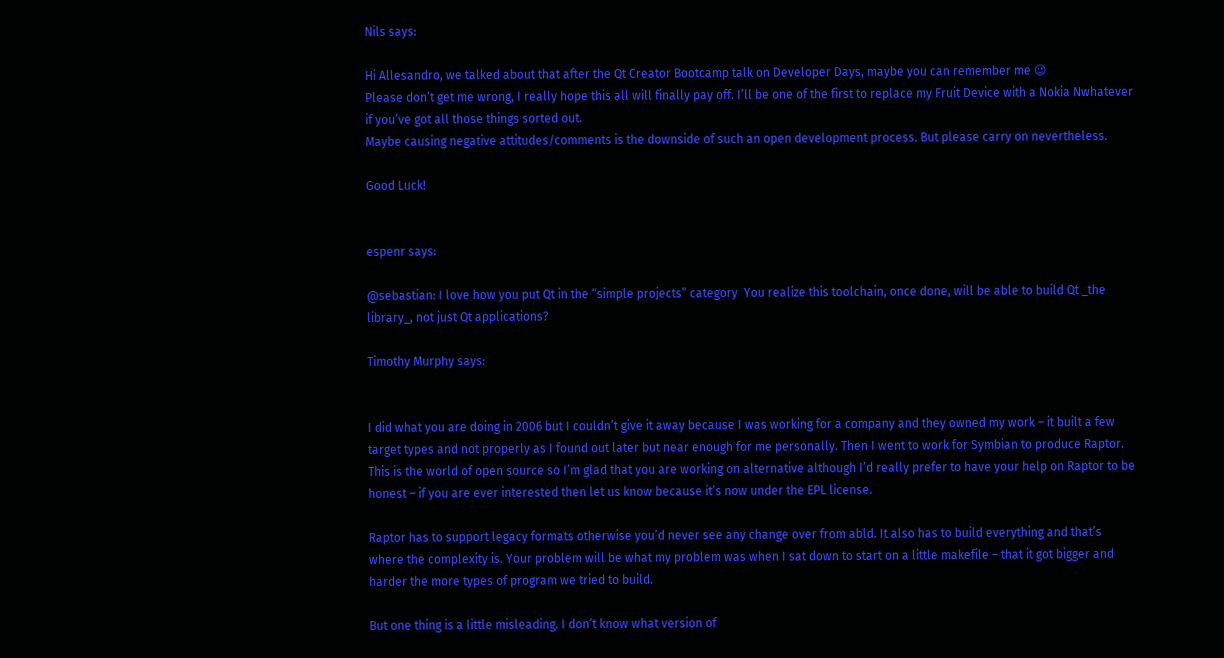Nils says:

Hi Allesandro, we talked about that after the Qt Creator Bootcamp talk on Developer Days, maybe you can remember me 😉
Please don’t get me wrong, I really hope this all will finally pay off. I’ll be one of the first to replace my Fruit Device with a Nokia Nwhatever if you’ve got all those things sorted out.
Maybe causing negative attitudes/comments is the downside of such an open development process. But please carry on nevertheless.

Good Luck!


espenr says:

@sebastian: I love how you put Qt in the “simple projects” category  You realize this toolchain, once done, will be able to build Qt _the library_, not just Qt applications?

Timothy Murphy says:


I did what you are doing in 2006 but I couldn’t give it away because I was working for a company and they owned my work – it built a few target types and not properly as I found out later but near enough for me personally. Then I went to work for Symbian to produce Raptor. This is the world of open source so I’m glad that you are working on alternative although I’d really prefer to have your help on Raptor to be honest – if you are ever interested then let us know because it’s now under the EPL license.

Raptor has to support legacy formats otherwise you’d never see any change over from abld. It also has to build everything and that’s where the complexity is. Your problem will be what my problem was when I sat down to start on a little makefile – that it got bigger and harder the more types of program we tried to build.

But one thing is a little misleading. I don’t know what version of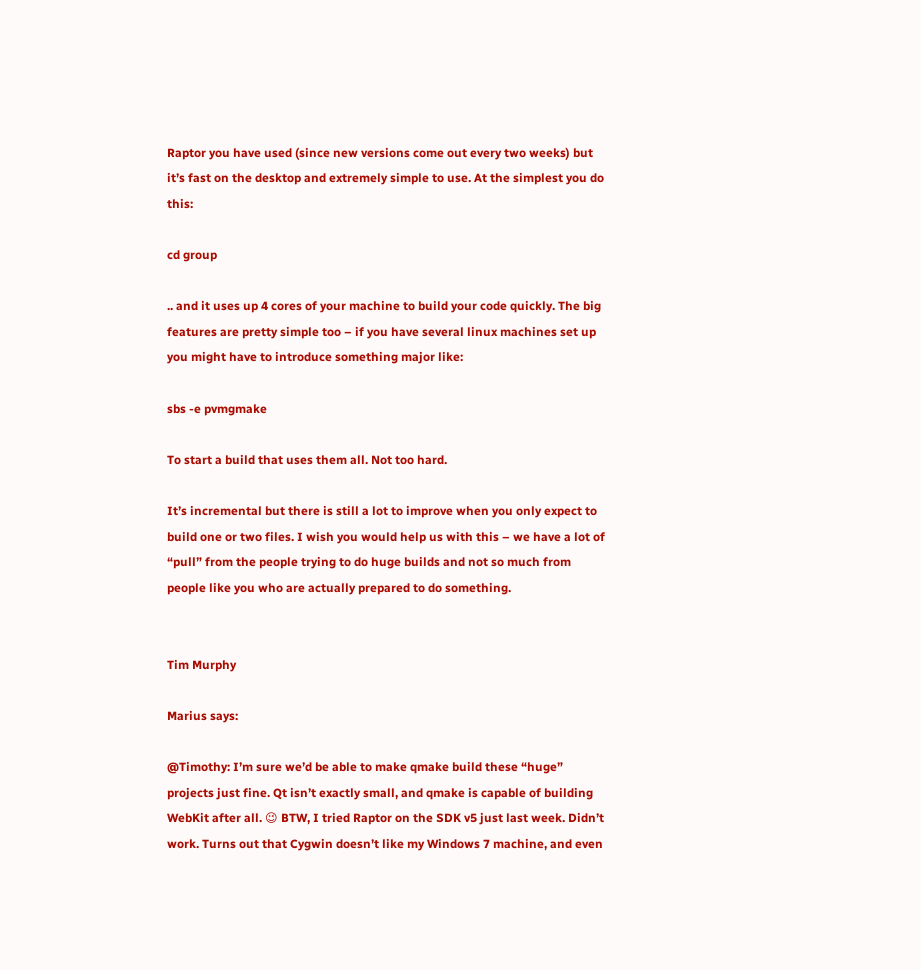Raptor you have used (since new versions come out every two weeks) but it’s fast on the desktop and extremely simple to use. At the simplest you do this:

cd group

.. and it uses up 4 cores of your machine to build your code quickly. The big features are pretty simple too – if you have several linux machines set up you might have to introduce something major like:

sbs -e pvmgmake

To start a build that uses them all. Not too hard.

It’s incremental but there is still a lot to improve when you only expect to build one or two files. I wish you would help us with this – we have a lot of “pull” from the people trying to do huge builds and not so much from people like you who are actually prepared to do something.


Tim Murphy

Marius says:

@Timothy: I’m sure we’d be able to make qmake build these “huge” projects just fine. Qt isn’t exactly small, and qmake is capable of building WebKit after all. 😉 BTW, I tried Raptor on the SDK v5 just last week. Didn’t work. Turns out that Cygwin doesn’t like my Windows 7 machine, and even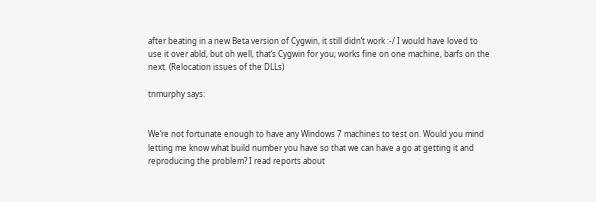after beating in a new Beta version of Cygwin, it still didn’t work :-/ I would have loved to use it over abld, but oh well, that’s Cygwin for you; works fine on one machine, barfs on the next. (Relocation issues of the DLLs)

tnmurphy says:


We’re not fortunate enough to have any Windows 7 machines to test on. Would you mind letting me know what build number you have so that we can have a go at getting it and reproducing the problem? I read reports about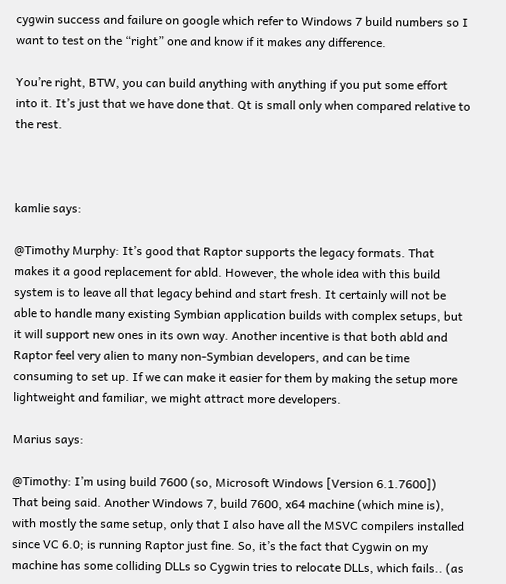cygwin success and failure on google which refer to Windows 7 build numbers so I want to test on the “right” one and know if it makes any difference.

You’re right, BTW, you can build anything with anything if you put some effort into it. It’s just that we have done that. Qt is small only when compared relative to the rest.



kamlie says:

@Timothy Murphy: It’s good that Raptor supports the legacy formats. That makes it a good replacement for abld. However, the whole idea with this build system is to leave all that legacy behind and start fresh. It certainly will not be able to handle many existing Symbian application builds with complex setups, but it will support new ones in its own way. Another incentive is that both abld and Raptor feel very alien to many non-Symbian developers, and can be time consuming to set up. If we can make it easier for them by making the setup more lightweight and familiar, we might attract more developers.

Marius says:

@Timothy: I’m using build 7600 (so, Microsoft Windows [Version 6.1.7600])
That being said. Another Windows 7, build 7600, x64 machine (which mine is), with mostly the same setup, only that I also have all the MSVC compilers installed since VC 6.0; is running Raptor just fine. So, it’s the fact that Cygwin on my machine has some colliding DLLs so Cygwin tries to relocate DLLs, which fails.. (as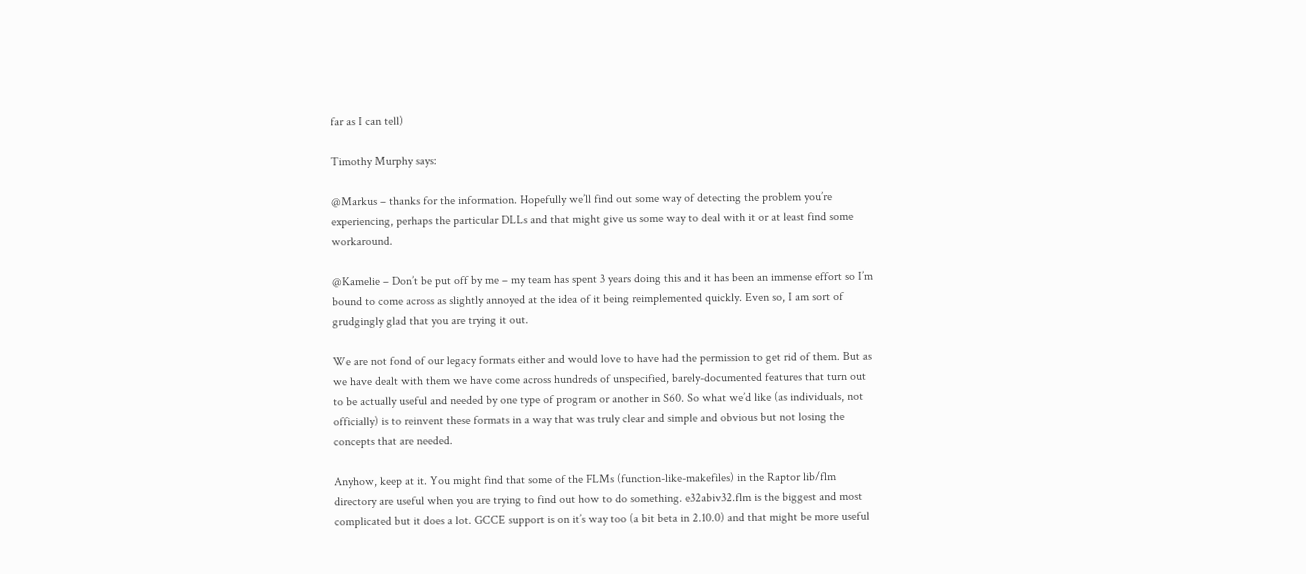far as I can tell)

Timothy Murphy says:

@Markus – thanks for the information. Hopefully we’ll find out some way of detecting the problem you’re experiencing, perhaps the particular DLLs and that might give us some way to deal with it or at least find some workaround.

@Kamelie – Don’t be put off by me – my team has spent 3 years doing this and it has been an immense effort so I’m bound to come across as slightly annoyed at the idea of it being reimplemented quickly. Even so, I am sort of grudgingly glad that you are trying it out.

We are not fond of our legacy formats either and would love to have had the permission to get rid of them. But as we have dealt with them we have come across hundreds of unspecified, barely-documented features that turn out to be actually useful and needed by one type of program or another in S60. So what we’d like (as individuals, not officially) is to reinvent these formats in a way that was truly clear and simple and obvious but not losing the concepts that are needed.

Anyhow, keep at it. You might find that some of the FLMs (function-like-makefiles) in the Raptor lib/flm directory are useful when you are trying to find out how to do something. e32abiv32.flm is the biggest and most complicated but it does a lot. GCCE support is on it’s way too (a bit beta in 2.10.0) and that might be more useful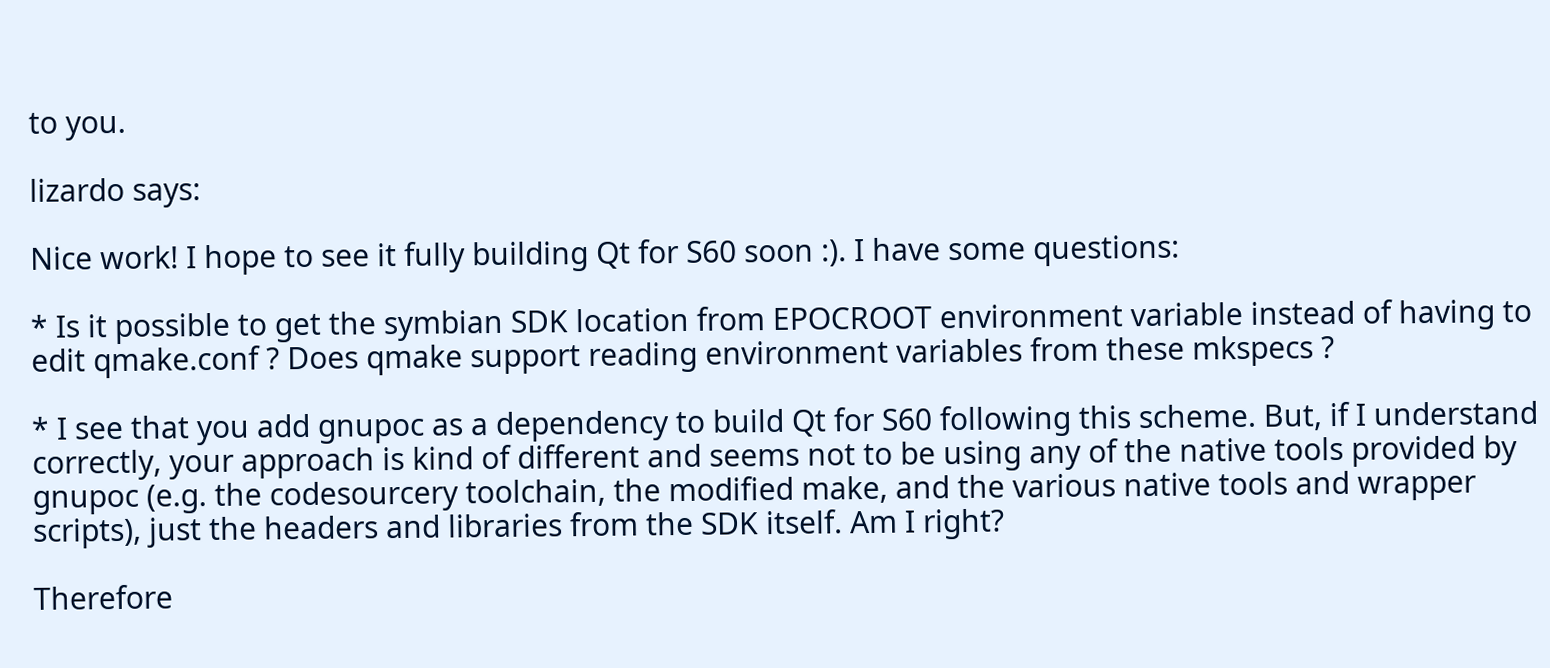to you.

lizardo says:

Nice work! I hope to see it fully building Qt for S60 soon :). I have some questions:

* Is it possible to get the symbian SDK location from EPOCROOT environment variable instead of having to edit qmake.conf ? Does qmake support reading environment variables from these mkspecs ?

* I see that you add gnupoc as a dependency to build Qt for S60 following this scheme. But, if I understand correctly, your approach is kind of different and seems not to be using any of the native tools provided by gnupoc (e.g. the codesourcery toolchain, the modified make, and the various native tools and wrapper scripts), just the headers and libraries from the SDK itself. Am I right?

Therefore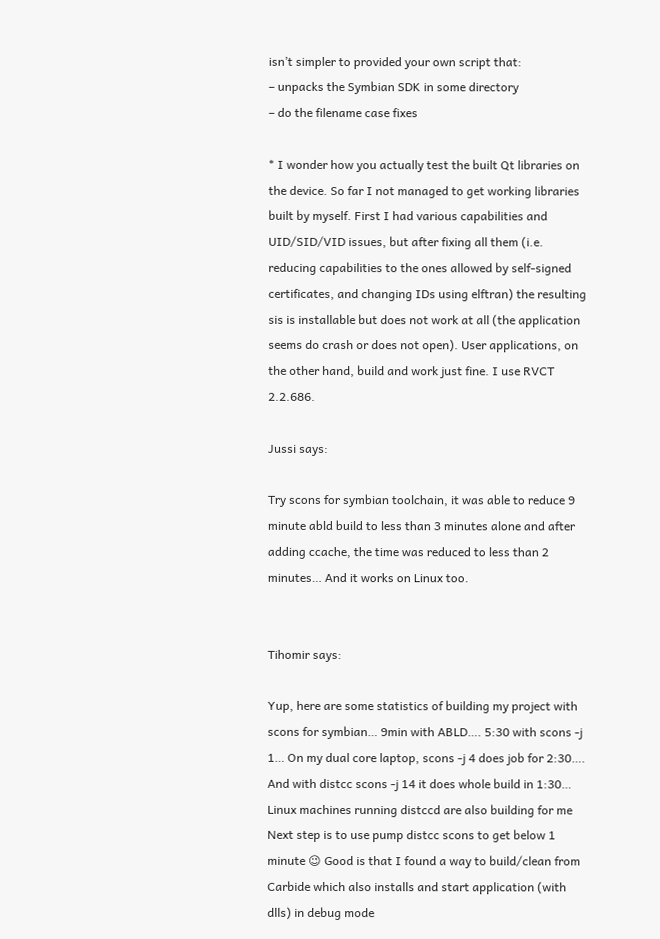isn’t simpler to provided your own script that:
– unpacks the Symbian SDK in some directory
– do the filename case fixes

* I wonder how you actually test the built Qt libraries on the device. So far I not managed to get working libraries built by myself. First I had various capabilities and UID/SID/VID issues, but after fixing all them (i.e. reducing capabilities to the ones allowed by self-signed certificates, and changing IDs using elftran) the resulting sis is installable but does not work at all (the application seems do crash or does not open). User applications, on the other hand, build and work just fine. I use RVCT 2.2.686.

Jussi says:

Try scons for symbian toolchain, it was able to reduce 9 minute abld build to less than 3 minutes alone and after adding ccache, the time was reduced to less than 2 minutes… And it works on Linux too.


Tihomir says:

Yup, here are some statistics of building my project with scons for symbian… 9min with ABLD…. 5:30 with scons -j 1… On my dual core laptop, scons -j 4 does job for 2:30…. And with distcc scons -j 14 it does whole build in 1:30… Linux machines running distccd are also building for me  Next step is to use pump distcc scons to get below 1 minute 😉 Good is that I found a way to build/clean from Carbide which also installs and start application (with dlls) in debug mode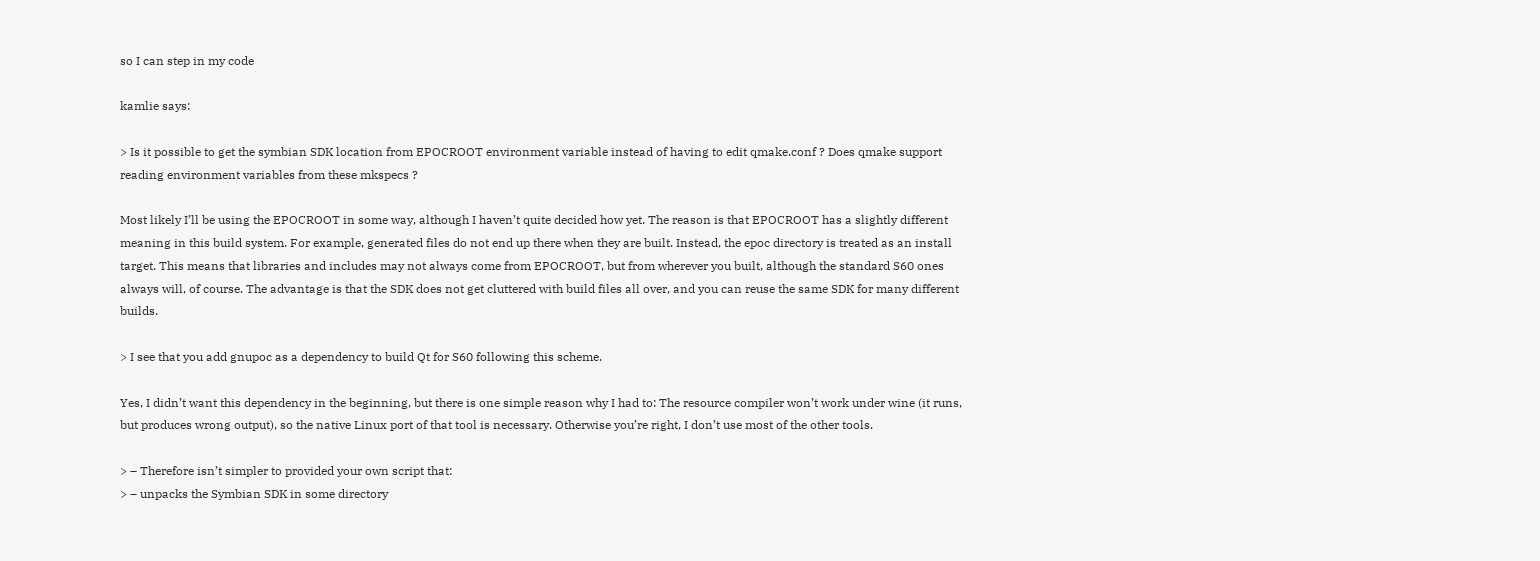so I can step in my code

kamlie says:

> Is it possible to get the symbian SDK location from EPOCROOT environment variable instead of having to edit qmake.conf ? Does qmake support reading environment variables from these mkspecs ?

Most likely I’ll be using the EPOCROOT in some way, although I haven’t quite decided how yet. The reason is that EPOCROOT has a slightly different meaning in this build system. For example, generated files do not end up there when they are built. Instead, the epoc directory is treated as an install target. This means that libraries and includes may not always come from EPOCROOT, but from wherever you built, although the standard S60 ones always will, of course. The advantage is that the SDK does not get cluttered with build files all over, and you can reuse the same SDK for many different builds.

> I see that you add gnupoc as a dependency to build Qt for S60 following this scheme.

Yes, I didn’t want this dependency in the beginning, but there is one simple reason why I had to: The resource compiler won’t work under wine (it runs, but produces wrong output), so the native Linux port of that tool is necessary. Otherwise you’re right, I don’t use most of the other tools.

> – Therefore isn’t simpler to provided your own script that:
> – unpacks the Symbian SDK in some directory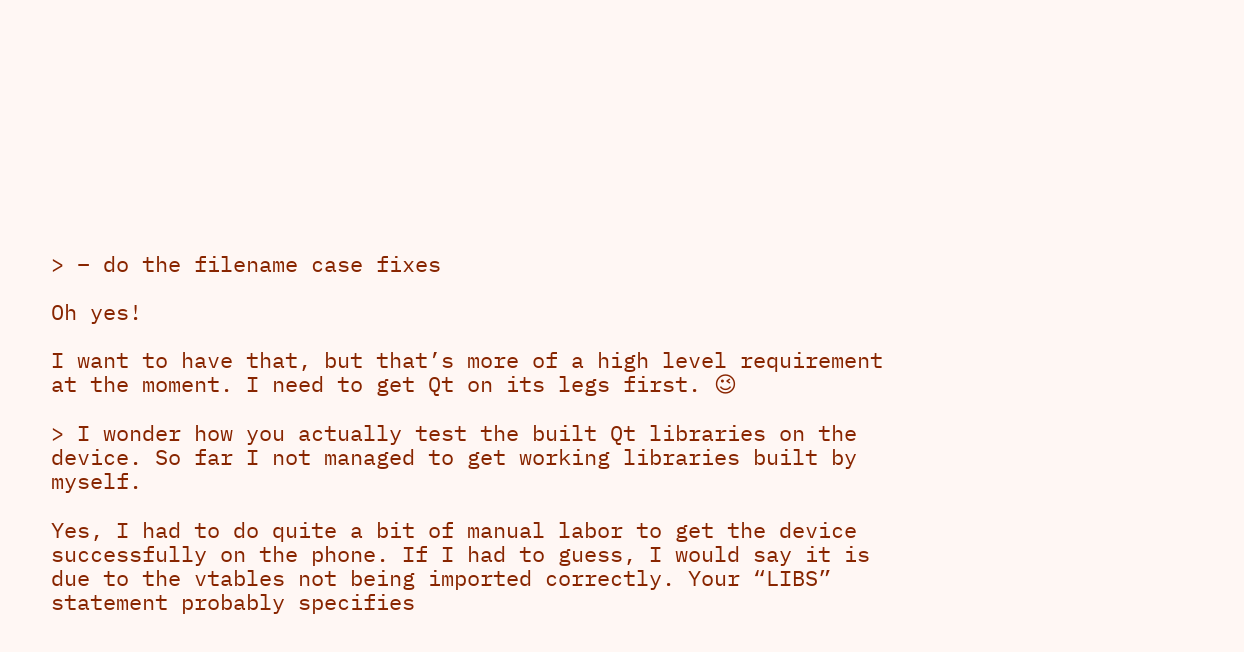> – do the filename case fixes

Oh yes!

I want to have that, but that’s more of a high level requirement at the moment. I need to get Qt on its legs first. 😉

> I wonder how you actually test the built Qt libraries on the device. So far I not managed to get working libraries built by myself.

Yes, I had to do quite a bit of manual labor to get the device successfully on the phone. If I had to guess, I would say it is due to the vtables not being imported correctly. Your “LIBS” statement probably specifies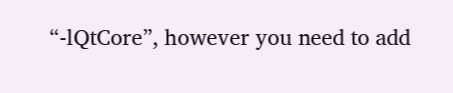“-lQtCore”, however you need to add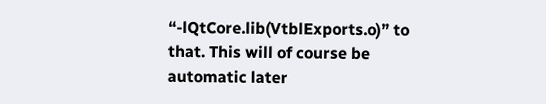“-lQtCore.lib(VtblExports.o)” to that. This will of course be automatic later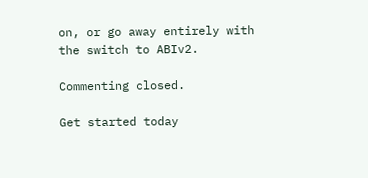on, or go away entirely with the switch to ABIv2.

Commenting closed.

Get started today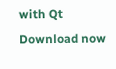with Qt Download now